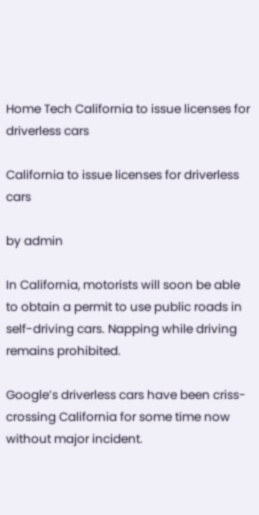Home Tech California to issue licenses for driverless cars

California to issue licenses for driverless cars

by admin

In California, motorists will soon be able to obtain a permit to use public roads in self-driving cars. Napping while driving remains prohibited.

Google’s driverless cars have been criss-crossing California for some time now without major incident.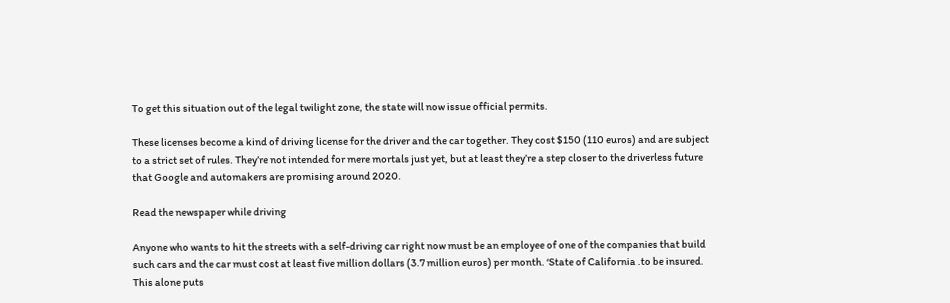To get this situation out of the legal twilight zone, the state will now issue official permits.

These licenses become a kind of driving license for the driver and the car together. They cost $150 (110 euros) and are subject to a strict set of rules. They’re not intended for mere mortals just yet, but at least they’re a step closer to the driverless future that Google and automakers are promising around 2020.

Read the newspaper while driving

Anyone who wants to hit the streets with a self-driving car right now must be an employee of one of the companies that build such cars and the car must cost at least five million dollars (3.7 million euros) per month. ‘State of California .to be insured. This alone puts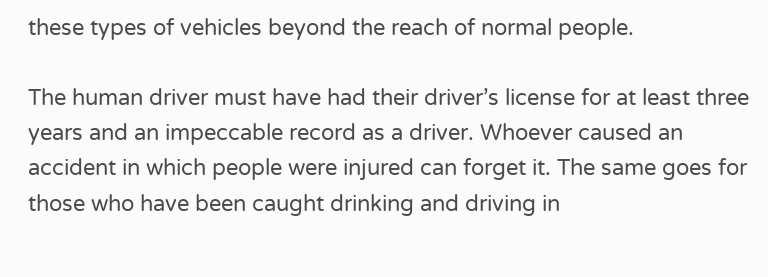these types of vehicles beyond the reach of normal people.

The human driver must have had their driver’s license for at least three years and an impeccable record as a driver. Whoever caused an accident in which people were injured can forget it. The same goes for those who have been caught drinking and driving in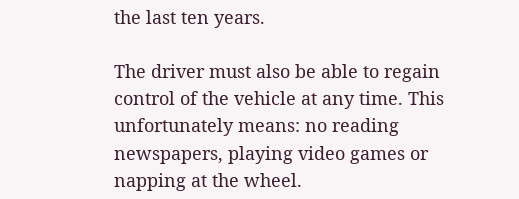the last ten years.

The driver must also be able to regain control of the vehicle at any time. This unfortunately means: no reading newspapers, playing video games or napping at the wheel.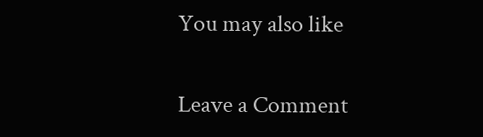You may also like

Leave a Comment